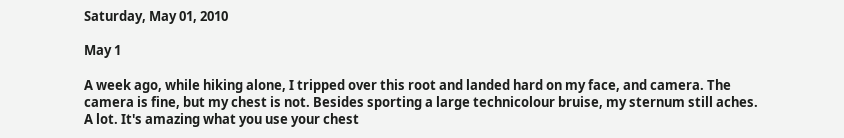Saturday, May 01, 2010

May 1

A week ago, while hiking alone, I tripped over this root and landed hard on my face, and camera. The camera is fine, but my chest is not. Besides sporting a large technicolour bruise, my sternum still aches. A lot. It's amazing what you use your chest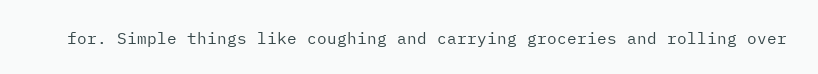for. Simple things like coughing and carrying groceries and rolling over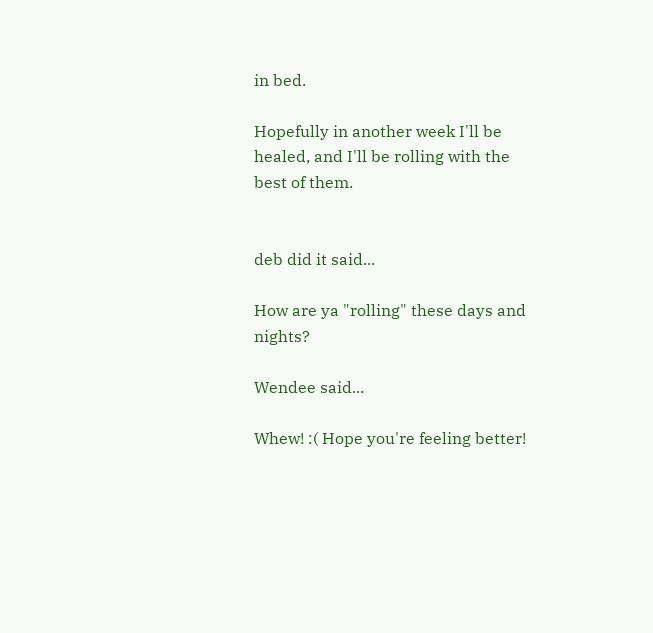in bed.

Hopefully in another week I'll be healed, and I'll be rolling with the best of them.


deb did it said...

How are ya "rolling" these days and nights?

Wendee said...

Whew! :( Hope you're feeling better!